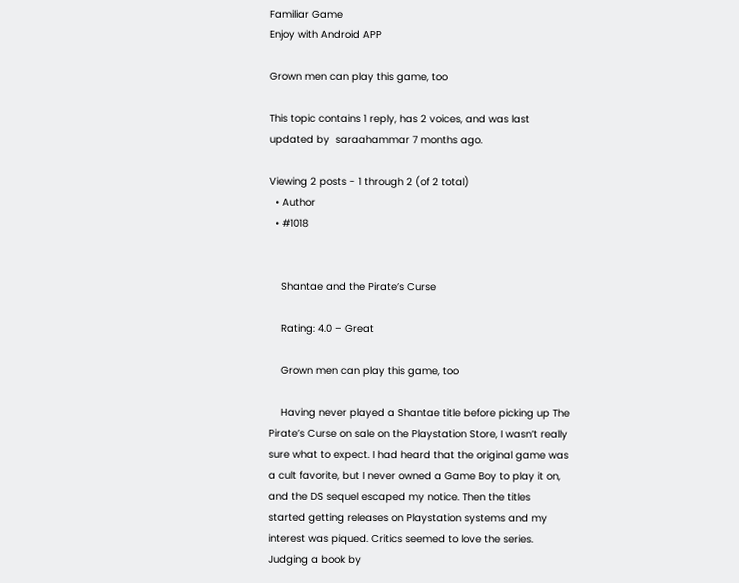Familiar Game
Enjoy with Android APP

Grown men can play this game, too

This topic contains 1 reply, has 2 voices, and was last updated by  saraahammar 7 months ago.

Viewing 2 posts - 1 through 2 (of 2 total)
  • Author
  • #1018


    Shantae and the Pirate’s Curse

    Rating: 4.0 – Great

    Grown men can play this game, too

    Having never played a Shantae title before picking up The Pirate’s Curse on sale on the Playstation Store, I wasn’t really sure what to expect. I had heard that the original game was a cult favorite, but I never owned a Game Boy to play it on, and the DS sequel escaped my notice. Then the titles started getting releases on Playstation systems and my interest was piqued. Critics seemed to love the series. Judging a book by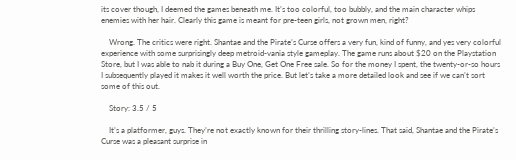its cover though, I deemed the games beneath me. It’s too colorful, too bubbly, and the main character whips enemies with her hair. Clearly this game is meant for pre-teen girls, not grown men, right?

    Wrong. The critics were right. Shantae and the Pirate’s Curse offers a very fun, kind of funny, and yes very colorful experience with some surprisingly deep metroid-vania style gameplay. The game runs about $20 on the Playstation Store, but I was able to nab it during a Buy One, Get One Free sale. So for the money I spent, the twenty-or-so hours I subsequently played it makes it well worth the price. But let’s take a more detailed look and see if we can’t sort some of this out.

    Story: 3.5 / 5

    It’s a platformer, guys. They’re not exactly known for their thrilling story-lines. That said, Shantae and the Pirate’s Curse was a pleasant surprise in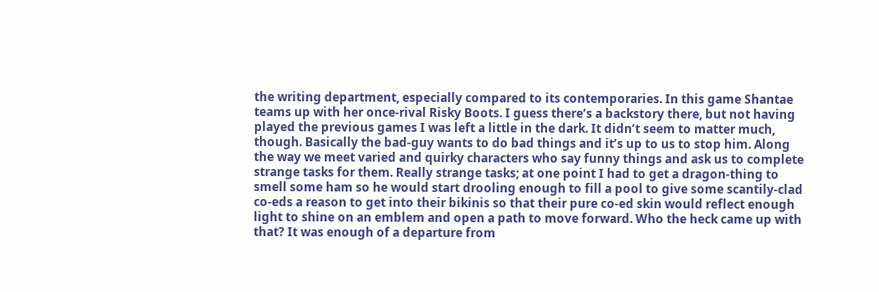the writing department, especially compared to its contemporaries. In this game Shantae teams up with her once-rival Risky Boots. I guess there’s a backstory there, but not having played the previous games I was left a little in the dark. It didn’t seem to matter much, though. Basically the bad-guy wants to do bad things and it’s up to us to stop him. Along the way we meet varied and quirky characters who say funny things and ask us to complete strange tasks for them. Really strange tasks; at one point I had to get a dragon-thing to smell some ham so he would start drooling enough to fill a pool to give some scantily-clad co-eds a reason to get into their bikinis so that their pure co-ed skin would reflect enough light to shine on an emblem and open a path to move forward. Who the heck came up with that? It was enough of a departure from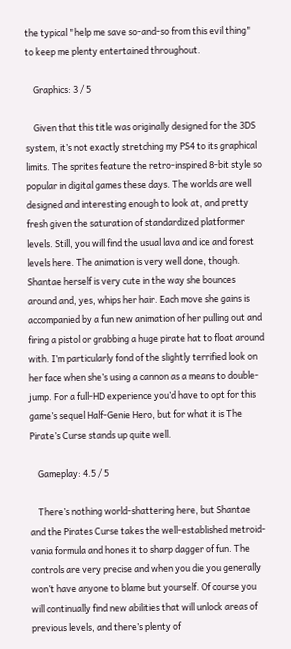the typical "help me save so-and-so from this evil thing" to keep me plenty entertained throughout.

    Graphics: 3 / 5

    Given that this title was originally designed for the 3DS system, it’s not exactly stretching my PS4 to its graphical limits. The sprites feature the retro-inspired 8-bit style so popular in digital games these days. The worlds are well designed and interesting enough to look at, and pretty fresh given the saturation of standardized platformer levels. Still, you will find the usual lava and ice and forest levels here. The animation is very well done, though. Shantae herself is very cute in the way she bounces around and, yes, whips her hair. Each move she gains is accompanied by a fun new animation of her pulling out and firing a pistol or grabbing a huge pirate hat to float around with. I’m particularly fond of the slightly terrified look on her face when she’s using a cannon as a means to double-jump. For a full-HD experience you’d have to opt for this game’s sequel Half-Genie Hero, but for what it is The Pirate’s Curse stands up quite well.

    Gameplay: 4.5 / 5

    There’s nothing world-shattering here, but Shantae and the Pirates Curse takes the well-established metroid-vania formula and hones it to sharp dagger of fun. The controls are very precise and when you die you generally won’t have anyone to blame but yourself. Of course you will continually find new abilities that will unlock areas of previous levels, and there’s plenty of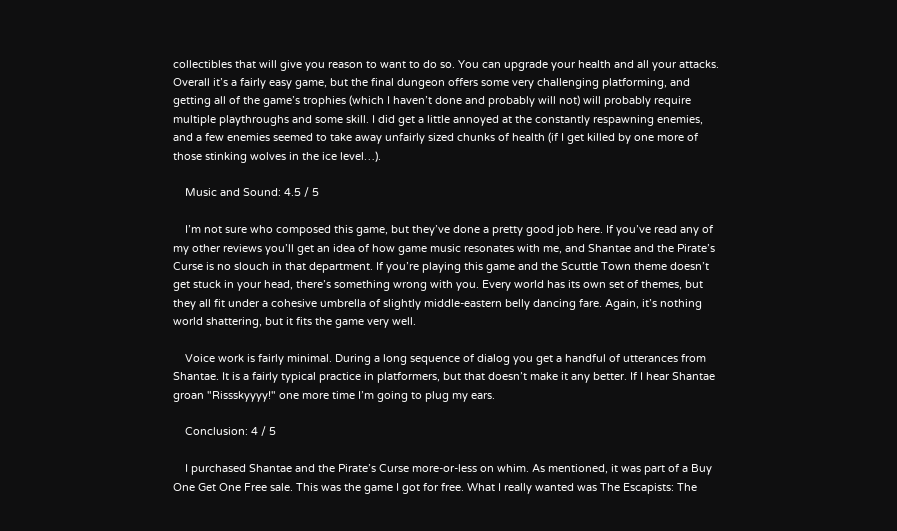collectibles that will give you reason to want to do so. You can upgrade your health and all your attacks. Overall it’s a fairly easy game, but the final dungeon offers some very challenging platforming, and getting all of the game’s trophies (which I haven’t done and probably will not) will probably require multiple playthroughs and some skill. I did get a little annoyed at the constantly respawning enemies, and a few enemies seemed to take away unfairly sized chunks of health (if I get killed by one more of those stinking wolves in the ice level…).

    Music and Sound: 4.5 / 5

    I’m not sure who composed this game, but they’ve done a pretty good job here. If you’ve read any of my other reviews you’ll get an idea of how game music resonates with me, and Shantae and the Pirate’s Curse is no slouch in that department. If you’re playing this game and the Scuttle Town theme doesn’t get stuck in your head, there’s something wrong with you. Every world has its own set of themes, but they all fit under a cohesive umbrella of slightly middle-eastern belly dancing fare. Again, it’s nothing world shattering, but it fits the game very well.

    Voice work is fairly minimal. During a long sequence of dialog you get a handful of utterances from Shantae. It is a fairly typical practice in platformers, but that doesn’t make it any better. If I hear Shantae groan "Rissskyyyy!" one more time I’m going to plug my ears.

    Conclusion: 4 / 5

    I purchased Shantae and the Pirate’s Curse more-or-less on whim. As mentioned, it was part of a Buy One Get One Free sale. This was the game I got for free. What I really wanted was The Escapists: The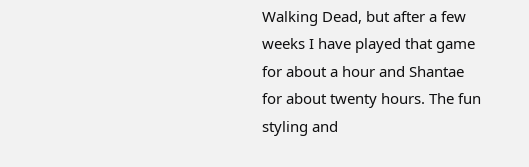Walking Dead, but after a few weeks I have played that game for about a hour and Shantae for about twenty hours. The fun styling and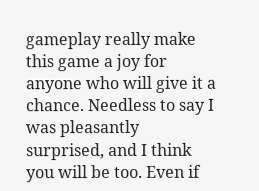gameplay really make this game a joy for anyone who will give it a chance. Needless to say I was pleasantly surprised, and I think you will be too. Even if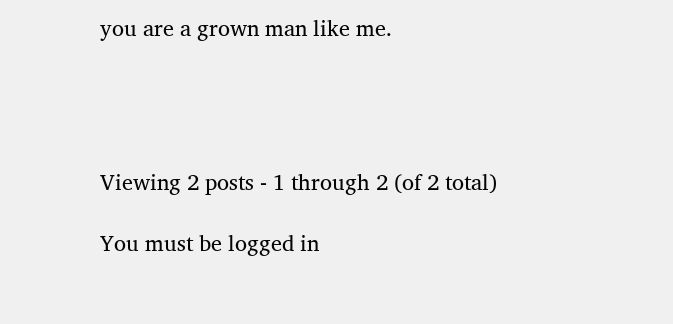you are a grown man like me.




Viewing 2 posts - 1 through 2 (of 2 total)

You must be logged in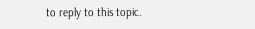to reply to this topic.